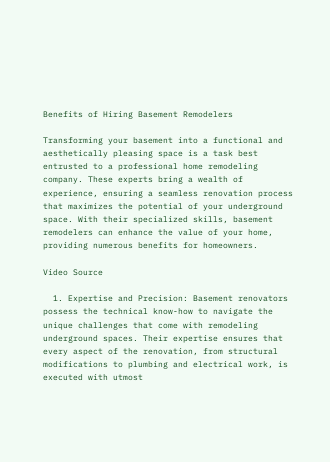Benefits of Hiring Basement Remodelers

Transforming your basement into a functional and aesthetically pleasing space is a task best entrusted to a professional home remodeling company. These experts bring a wealth of experience, ensuring a seamless renovation process that maximizes the potential of your underground space. With their specialized skills, basement remodelers can enhance the value of your home, providing numerous benefits for homeowners.

Video Source

  1. Expertise and Precision: Basement renovators possess the technical know-how to navigate the unique challenges that come with remodeling underground spaces. Their expertise ensures that every aspect of the renovation, from structural modifications to plumbing and electrical work, is executed with utmost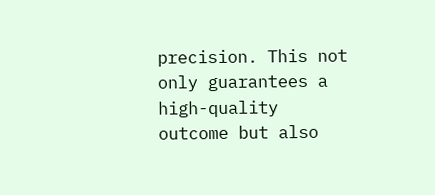precision. This not only guarantees a high-quality outcome but also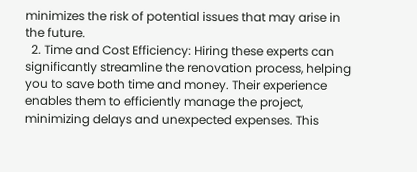minimizes the risk of potential issues that may arise in the future.
  2. Time and Cost Efficiency: Hiring these experts can significantly streamline the renovation process, helping you to save both time and money. Their experience enables them to efficiently manage the project, minimizing delays and unexpected expenses. This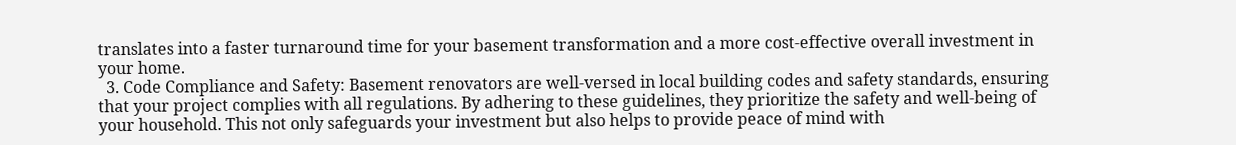translates into a faster turnaround time for your basement transformation and a more cost-effective overall investment in your home.
  3. Code Compliance and Safety: Basement renovators are well-versed in local building codes and safety standards, ensuring that your project complies with all regulations. By adhering to these guidelines, they prioritize the safety and well-being of your household. This not only safeguards your investment but also helps to provide peace of mind with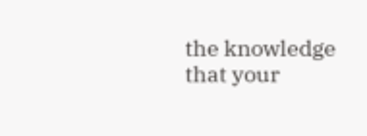the knowledge that your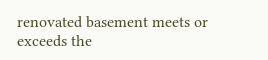renovated basement meets or exceeds the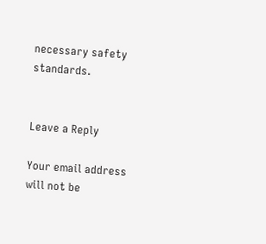necessary safety standards.


Leave a Reply

Your email address will not be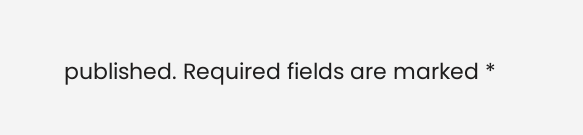published. Required fields are marked *